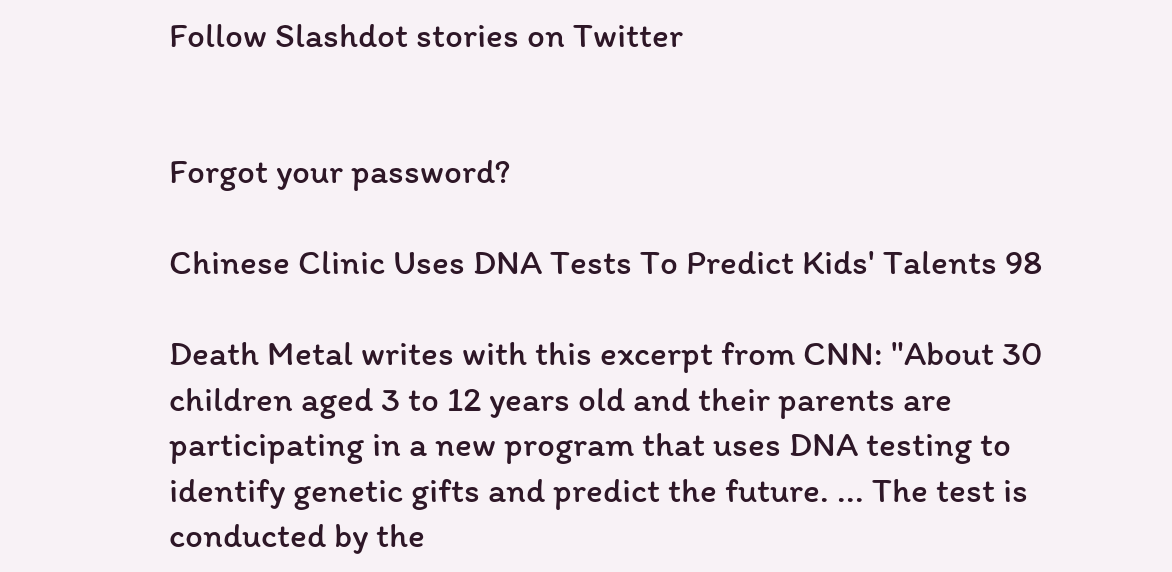Follow Slashdot stories on Twitter


Forgot your password?

Chinese Clinic Uses DNA Tests To Predict Kids' Talents 98

Death Metal writes with this excerpt from CNN: "About 30 children aged 3 to 12 years old and their parents are participating in a new program that uses DNA testing to identify genetic gifts and predict the future. ... The test is conducted by the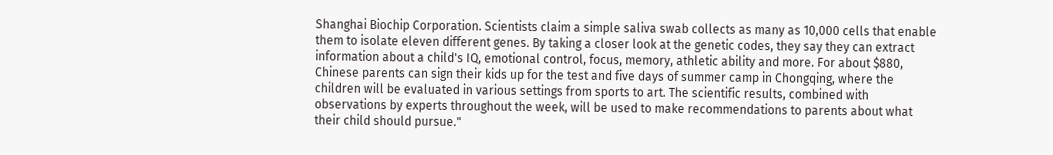Shanghai Biochip Corporation. Scientists claim a simple saliva swab collects as many as 10,000 cells that enable them to isolate eleven different genes. By taking a closer look at the genetic codes, they say they can extract information about a child's IQ, emotional control, focus, memory, athletic ability and more. For about $880, Chinese parents can sign their kids up for the test and five days of summer camp in Chongqing, where the children will be evaluated in various settings from sports to art. The scientific results, combined with observations by experts throughout the week, will be used to make recommendations to parents about what their child should pursue."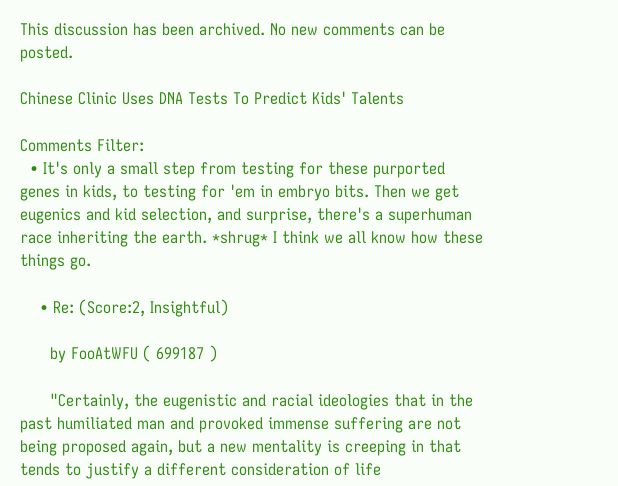This discussion has been archived. No new comments can be posted.

Chinese Clinic Uses DNA Tests To Predict Kids' Talents

Comments Filter:
  • It's only a small step from testing for these purported genes in kids, to testing for 'em in embryo bits. Then we get eugenics and kid selection, and surprise, there's a superhuman race inheriting the earth. *shrug* I think we all know how these things go.

    • Re: (Score:2, Insightful)

      by FooAtWFU ( 699187 )

      "Certainly, the eugenistic and racial ideologies that in the past humiliated man and provoked immense suffering are not being proposed again, but a new mentality is creeping in that tends to justify a different consideration of life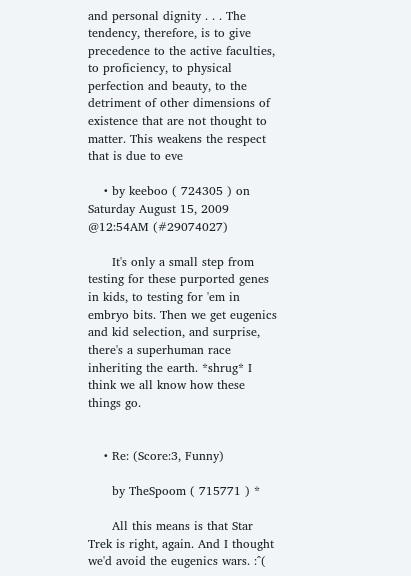and personal dignity . . . The tendency, therefore, is to give precedence to the active faculties, to proficiency, to physical perfection and beauty, to the detriment of other dimensions of existence that are not thought to matter. This weakens the respect that is due to eve

    • by keeboo ( 724305 ) on Saturday August 15, 2009 @12:54AM (#29074027)

      It's only a small step from testing for these purported genes in kids, to testing for 'em in embryo bits. Then we get eugenics and kid selection, and surprise, there's a superhuman race inheriting the earth. *shrug* I think we all know how these things go.


    • Re: (Score:3, Funny)

      by TheSpoom ( 715771 ) *

      All this means is that Star Trek is right, again. And I thought we'd avoid the eugenics wars. :^(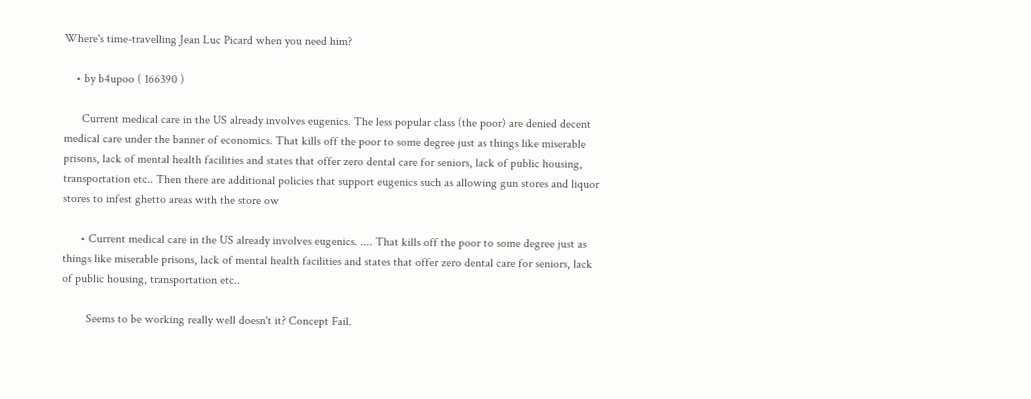Where's time-travelling Jean Luc Picard when you need him?

    • by b4upoo ( 166390 )

      Current medical care in the US already involves eugenics. The less popular class (the poor) are denied decent medical care under the banner of economics. That kills off the poor to some degree just as things like miserable prisons, lack of mental health facilities and states that offer zero dental care for seniors, lack of public housing, transportation etc.. Then there are additional policies that support eugenics such as allowing gun stores and liquor stores to infest ghetto areas with the store ow

      • Current medical care in the US already involves eugenics. .... That kills off the poor to some degree just as things like miserable prisons, lack of mental health facilities and states that offer zero dental care for seniors, lack of public housing, transportation etc..

        Seems to be working really well doesn't it? Concept Fail.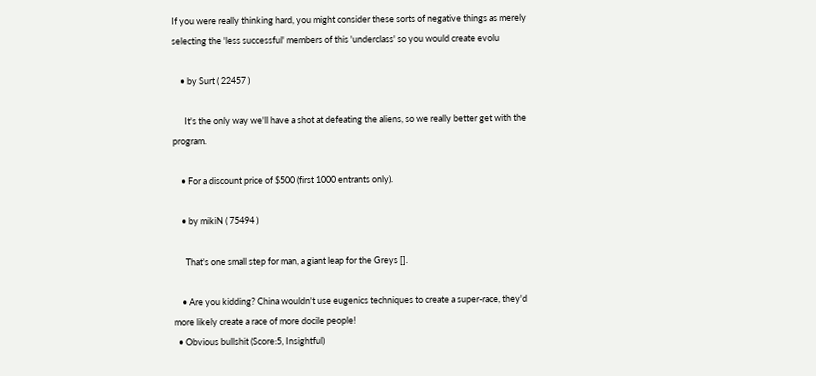If you were really thinking hard, you might consider these sorts of negative things as merely selecting the 'less successful' members of this 'underclass' so you would create evolu

    • by Surt ( 22457 )

      It's the only way we'll have a shot at defeating the aliens, so we really better get with the program.

    • For a discount price of $500 (first 1000 entrants only).

    • by mikiN ( 75494 )

      That's one small step for man, a giant leap for the Greys [].

    • Are you kidding? China wouldn't use eugenics techniques to create a super-race, they'd more likely create a race of more docile people!
  • Obvious bullshit (Score:5, Insightful)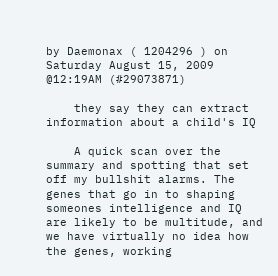by Daemonax ( 1204296 ) on Saturday August 15, 2009 @12:19AM (#29073871)

    they say they can extract information about a child's IQ

    A quick scan over the summary and spotting that set off my bullshit alarms. The genes that go in to shaping someones intelligence and IQ are likely to be multitude, and we have virtually no idea how the genes, working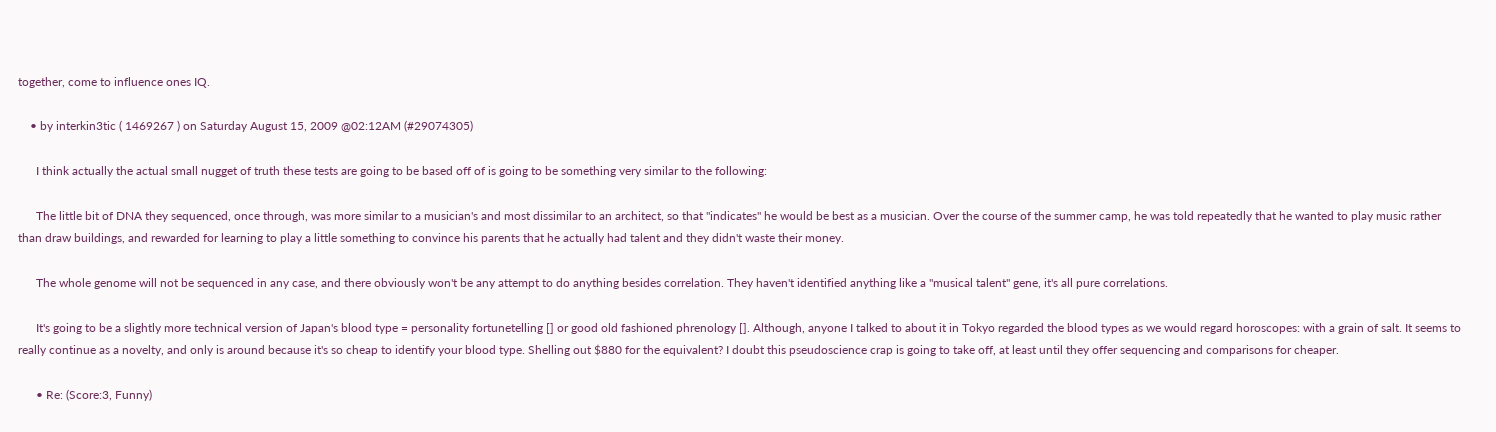together, come to influence ones IQ.

    • by interkin3tic ( 1469267 ) on Saturday August 15, 2009 @02:12AM (#29074305)

      I think actually the actual small nugget of truth these tests are going to be based off of is going to be something very similar to the following:

      The little bit of DNA they sequenced, once through, was more similar to a musician's and most dissimilar to an architect, so that "indicates" he would be best as a musician. Over the course of the summer camp, he was told repeatedly that he wanted to play music rather than draw buildings, and rewarded for learning to play a little something to convince his parents that he actually had talent and they didn't waste their money.

      The whole genome will not be sequenced in any case, and there obviously won't be any attempt to do anything besides correlation. They haven't identified anything like a "musical talent" gene, it's all pure correlations.

      It's going to be a slightly more technical version of Japan's blood type = personality fortunetelling [] or good old fashioned phrenology []. Although, anyone I talked to about it in Tokyo regarded the blood types as we would regard horoscopes: with a grain of salt. It seems to really continue as a novelty, and only is around because it's so cheap to identify your blood type. Shelling out $880 for the equivalent? I doubt this pseudoscience crap is going to take off, at least until they offer sequencing and comparisons for cheaper.

      • Re: (Score:3, Funny)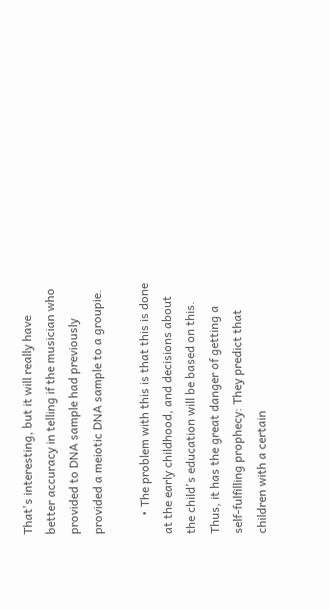That's interesting, but it will really have better accuracy in telling if the musician who provided to DNA sample had previously provided a meiotic DNA sample to a groupie.

      • The problem with this is that this is done at the early childhood, and decisions about the child's education will be based on this. Thus, it has the great danger of getting a self-fulfilling prophecy: They predict that children with a certain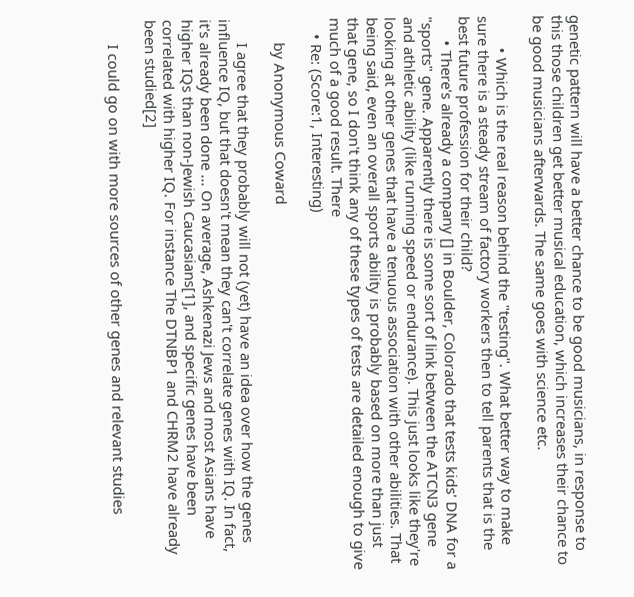genetic pattern will have a better chance to be good musicians, in response to this those children get better musical education, which increases their chance to be good musicians afterwards. The same goes with science etc.

        • Which is the real reason behind the "testing". What better way to make sure there is a steady stream of factory workers then to tell parents that is the best future profession for their child?
      • There's already a company [] in Boulder, Colorado that tests kids' DNA for a "sports" gene. Apparently there is some sort of link between the ATCN3 gene and athletic ability (like running speed or endurance). This just looks like they're looking at other genes that have a tenuous association with other abilities. That being said, even an overall sports ability is probably based on more than just that gene, so I don't think any of these types of tests are detailed enough to give much of a good result. There
    • Re: (Score:1, Interesting)

      by Anonymous Coward

      I agree that they probably will not (yet) have an idea over how the genes influence IQ, but that doesn't mean they can't correlate genes with IQ. In fact, it's already been done ... On average, Ashkenazi Jews and most Asians have higher IQs than non-Jewish Caucasians[1], and specific genes have been correlated with higher IQ. For instance The DTNBP1 and CHRM2 have already been studied[2]

      I could go on with more sources of other genes and relevant studies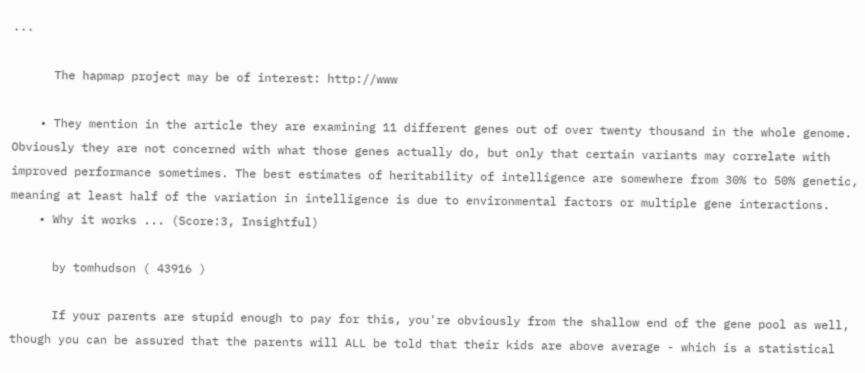...

      The hapmap project may be of interest: http://www

    • They mention in the article they are examining 11 different genes out of over twenty thousand in the whole genome. Obviously they are not concerned with what those genes actually do, but only that certain variants may correlate with improved performance sometimes. The best estimates of heritability of intelligence are somewhere from 30% to 50% genetic, meaning at least half of the variation in intelligence is due to environmental factors or multiple gene interactions.
    • Why it works ... (Score:3, Insightful)

      by tomhudson ( 43916 )

      If your parents are stupid enough to pay for this, you're obviously from the shallow end of the gene pool as well, though you can be assured that the parents will ALL be told that their kids are above average - which is a statistical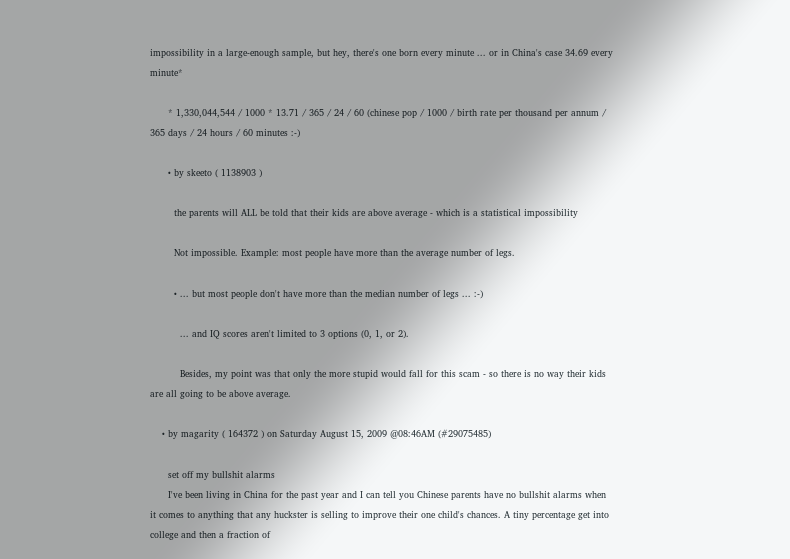impossibility in a large-enough sample, but hey, there's one born every minute ... or in China's case 34.69 every minute*

      * 1,330,044,544 / 1000 * 13.71 / 365 / 24 / 60 (chinese pop / 1000 / birth rate per thousand per annum / 365 days / 24 hours / 60 minutes :-)

      • by skeeto ( 1138903 )

        the parents will ALL be told that their kids are above average - which is a statistical impossibility

        Not impossible. Example: most people have more than the average number of legs.

        • ... but most people don't have more than the median number of legs ... :-)

          ... and IQ scores aren't limited to 3 options (0, 1, or 2).

          Besides, my point was that only the more stupid would fall for this scam - so there is no way their kids are all going to be above average.

    • by magarity ( 164372 ) on Saturday August 15, 2009 @08:46AM (#29075485)

      set off my bullshit alarms
      I've been living in China for the past year and I can tell you Chinese parents have no bullshit alarms when it comes to anything that any huckster is selling to improve their one child's chances. A tiny percentage get into college and then a fraction of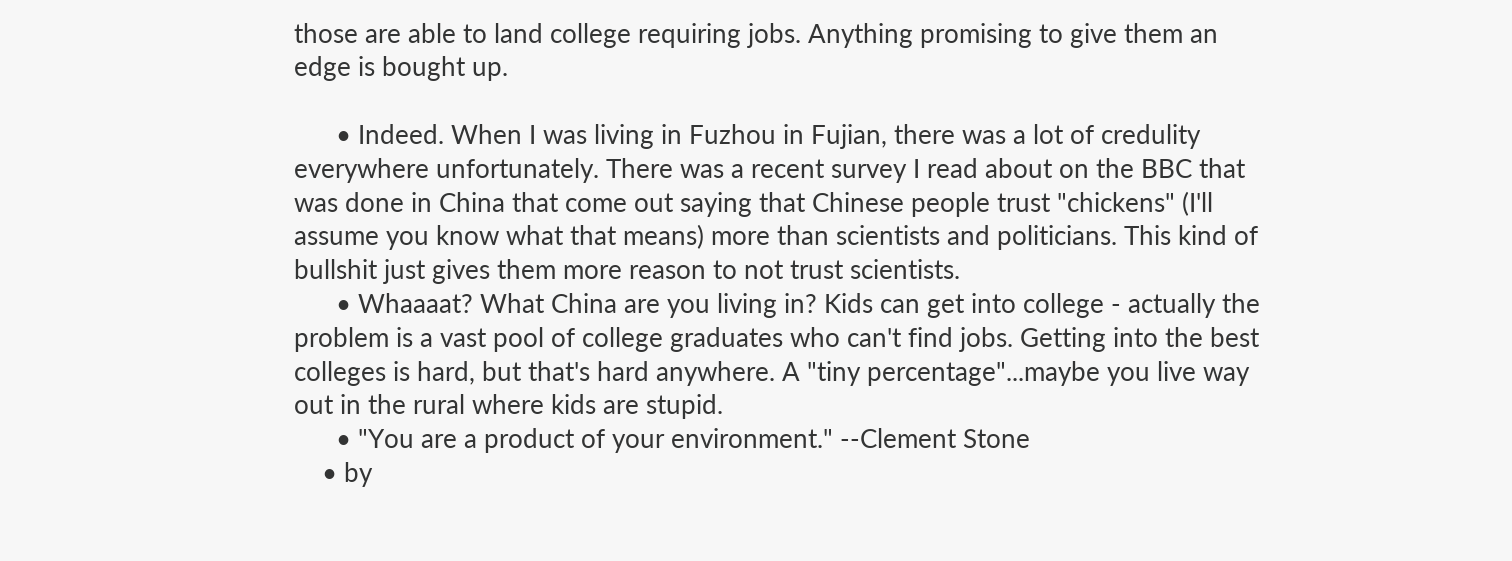those are able to land college requiring jobs. Anything promising to give them an edge is bought up.

      • Indeed. When I was living in Fuzhou in Fujian, there was a lot of credulity everywhere unfortunately. There was a recent survey I read about on the BBC that was done in China that come out saying that Chinese people trust "chickens" (I'll assume you know what that means) more than scientists and politicians. This kind of bullshit just gives them more reason to not trust scientists.
      • Whaaaat? What China are you living in? Kids can get into college - actually the problem is a vast pool of college graduates who can't find jobs. Getting into the best colleges is hard, but that's hard anywhere. A "tiny percentage"...maybe you live way out in the rural where kids are stupid.
      • "You are a product of your environment." --Clement Stone
    • by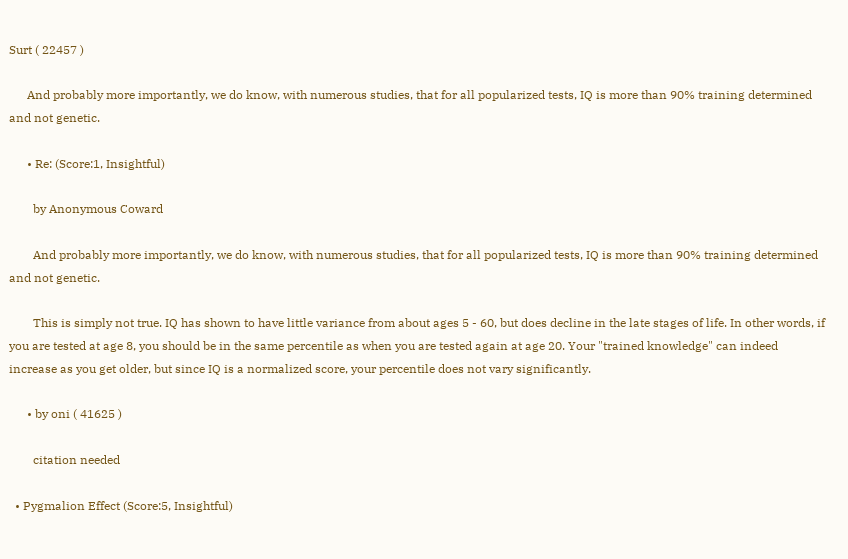Surt ( 22457 )

      And probably more importantly, we do know, with numerous studies, that for all popularized tests, IQ is more than 90% training determined and not genetic.

      • Re: (Score:1, Insightful)

        by Anonymous Coward

        And probably more importantly, we do know, with numerous studies, that for all popularized tests, IQ is more than 90% training determined and not genetic.

        This is simply not true. IQ has shown to have little variance from about ages 5 - 60, but does decline in the late stages of life. In other words, if you are tested at age 8, you should be in the same percentile as when you are tested again at age 20. Your "trained knowledge" can indeed increase as you get older, but since IQ is a normalized score, your percentile does not vary significantly.

      • by oni ( 41625 )

        citation needed

  • Pygmalion Effect (Score:5, Insightful)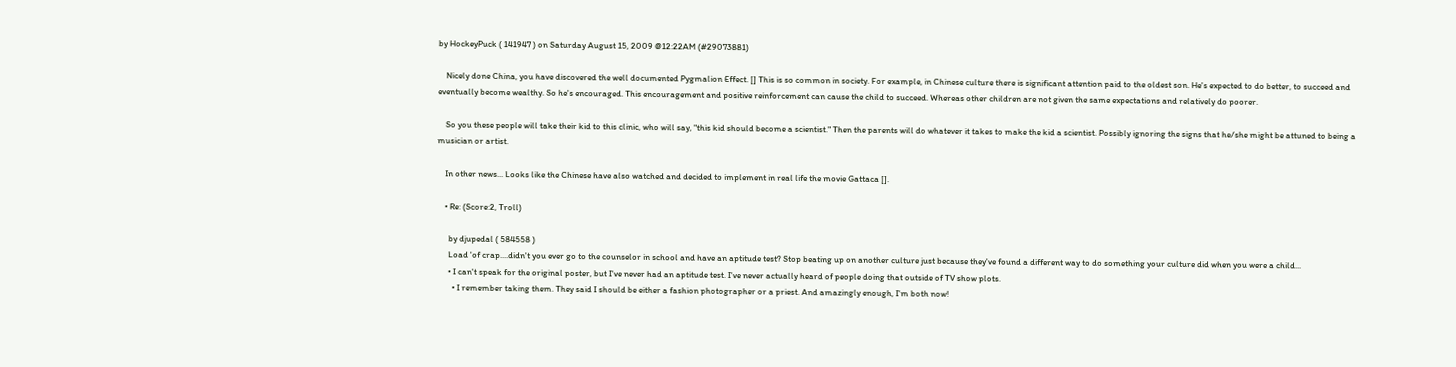by HockeyPuck ( 141947 ) on Saturday August 15, 2009 @12:22AM (#29073881)

    Nicely done China, you have discovered the well documented Pygmalion Effect. [] This is so common in society. For example, in Chinese culture there is significant attention paid to the oldest son. He's expected to do better, to succeed and eventually become wealthy. So he's encouraged. This encouragement and positive reinforcement can cause the child to succeed. Whereas other children are not given the same expectations and relatively do poorer.

    So you these people will take their kid to this clinic, who will say, "this kid should become a scientist." Then the parents will do whatever it takes to make the kid a scientist. Possibly ignoring the signs that he/she might be attuned to being a musician or artist.

    In other news... Looks like the Chinese have also watched and decided to implement in real life the movie Gattaca [].

    • Re: (Score:2, Troll)

      by djupedal ( 584558 )
      Load 'of crap....didn't you ever go to the counselor in school and have an aptitude test? Stop beating up on another culture just because they've found a different way to do something your culture did when you were a child...
      • I can't speak for the original poster, but I've never had an aptitude test. I've never actually heard of people doing that outside of TV show plots.
        • I remember taking them. They said I should be either a fashion photographer or a priest. And amazingly enough, I'm both now!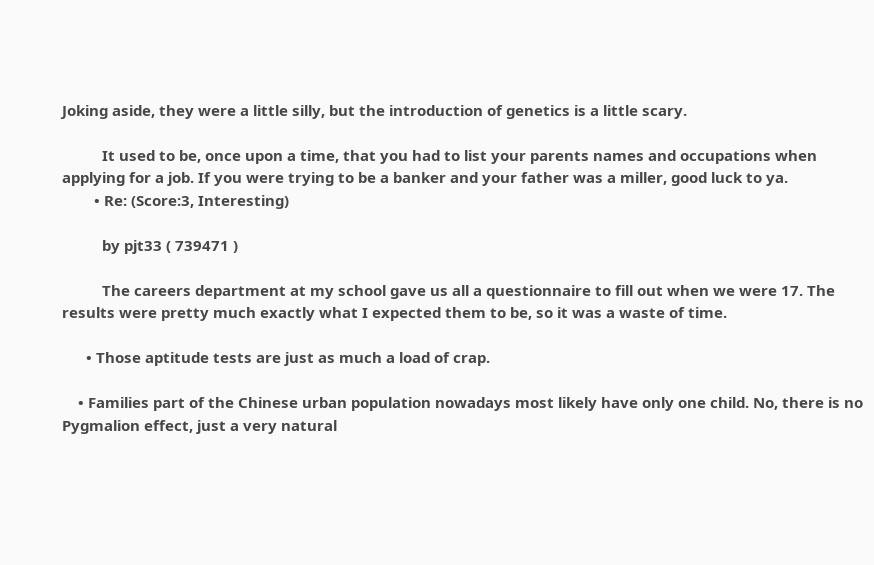Joking aside, they were a little silly, but the introduction of genetics is a little scary.

          It used to be, once upon a time, that you had to list your parents names and occupations when applying for a job. If you were trying to be a banker and your father was a miller, good luck to ya.
        • Re: (Score:3, Interesting)

          by pjt33 ( 739471 )

          The careers department at my school gave us all a questionnaire to fill out when we were 17. The results were pretty much exactly what I expected them to be, so it was a waste of time.

      • Those aptitude tests are just as much a load of crap.

    • Families part of the Chinese urban population nowadays most likely have only one child. No, there is no Pygmalion effect, just a very natural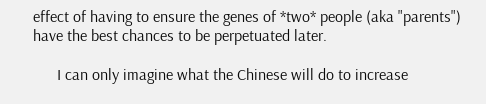effect of having to ensure the genes of *two* people (aka "parents") have the best chances to be perpetuated later.

      I can only imagine what the Chinese will do to increase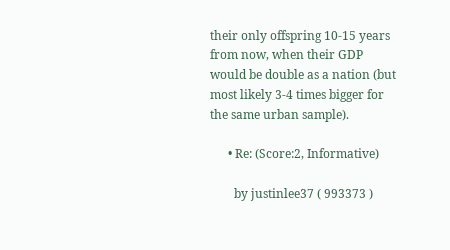their only offspring 10-15 years from now, when their GDP would be double as a nation (but most likely 3-4 times bigger for the same urban sample).

      • Re: (Score:2, Informative)

        by justinlee37 ( 993373 )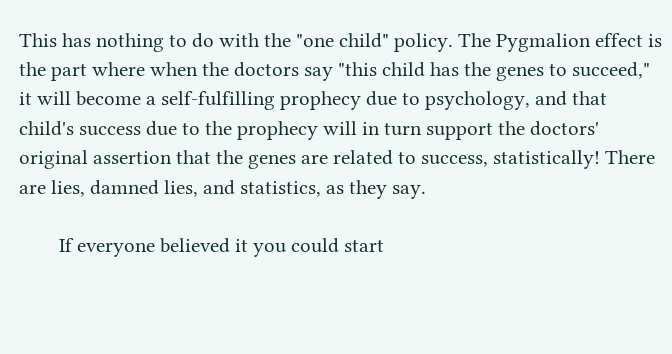This has nothing to do with the "one child" policy. The Pygmalion effect is the part where when the doctors say "this child has the genes to succeed," it will become a self-fulfilling prophecy due to psychology, and that child's success due to the prophecy will in turn support the doctors' original assertion that the genes are related to success, statistically! There are lies, damned lies, and statistics, as they say.

        If everyone believed it you could start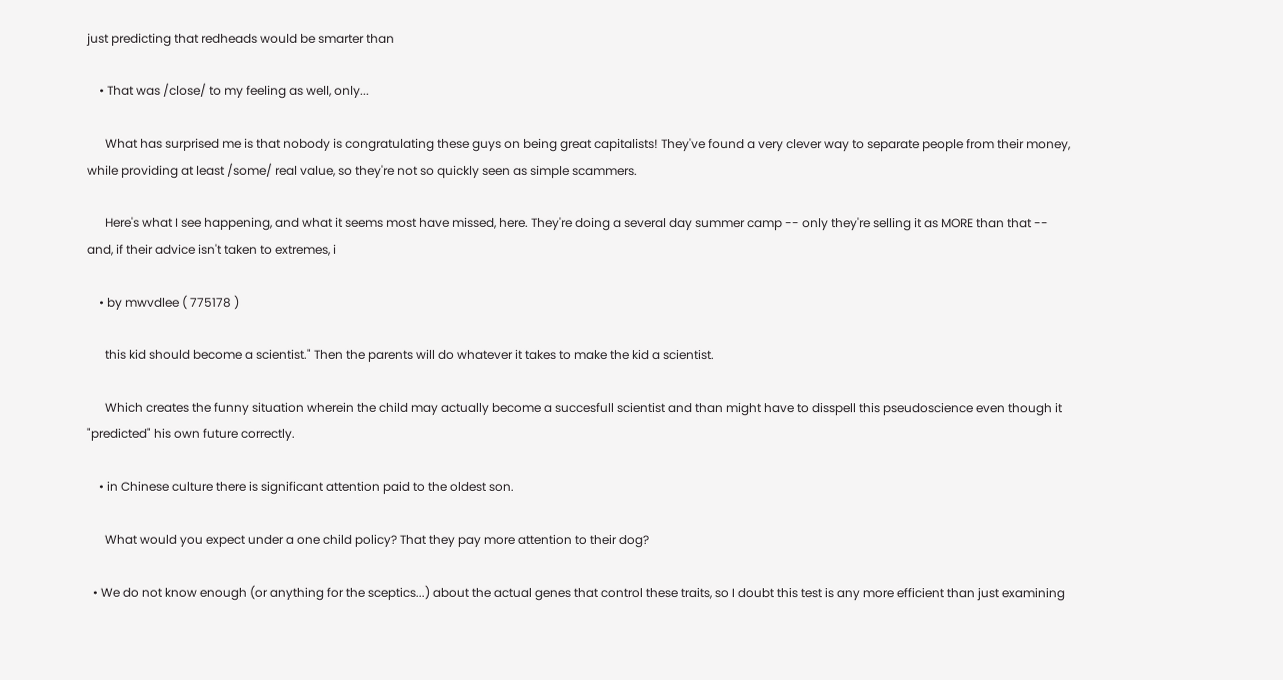just predicting that redheads would be smarter than

    • That was /close/ to my feeling as well, only...

      What has surprised me is that nobody is congratulating these guys on being great capitalists! They've found a very clever way to separate people from their money, while providing at least /some/ real value, so they're not so quickly seen as simple scammers.

      Here's what I see happening, and what it seems most have missed, here. They're doing a several day summer camp -- only they're selling it as MORE than that -- and, if their advice isn't taken to extremes, i

    • by mwvdlee ( 775178 )

      this kid should become a scientist." Then the parents will do whatever it takes to make the kid a scientist.

      Which creates the funny situation wherein the child may actually become a succesfull scientist and than might have to disspell this pseudoscience even though it "predicted" his own future correctly.

    • in Chinese culture there is significant attention paid to the oldest son.

      What would you expect under a one child policy? That they pay more attention to their dog?

  • We do not know enough (or anything for the sceptics...) about the actual genes that control these traits, so I doubt this test is any more efficient than just examining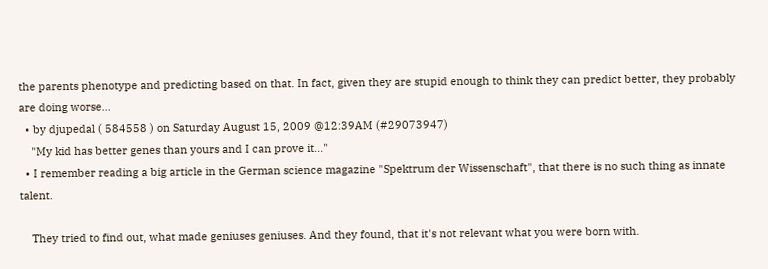the parents phenotype and predicting based on that. In fact, given they are stupid enough to think they can predict better, they probably are doing worse...
  • by djupedal ( 584558 ) on Saturday August 15, 2009 @12:39AM (#29073947)
    "My kid has better genes than yours and I can prove it..."
  • I remember reading a big article in the German science magazine "Spektrum der Wissenschaft", that there is no such thing as innate talent.

    They tried to find out, what made geniuses geniuses. And they found, that it's not relevant what you were born with.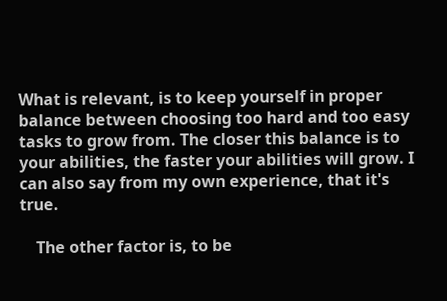What is relevant, is to keep yourself in proper balance between choosing too hard and too easy tasks to grow from. The closer this balance is to your abilities, the faster your abilities will grow. I can also say from my own experience, that it's true.

    The other factor is, to be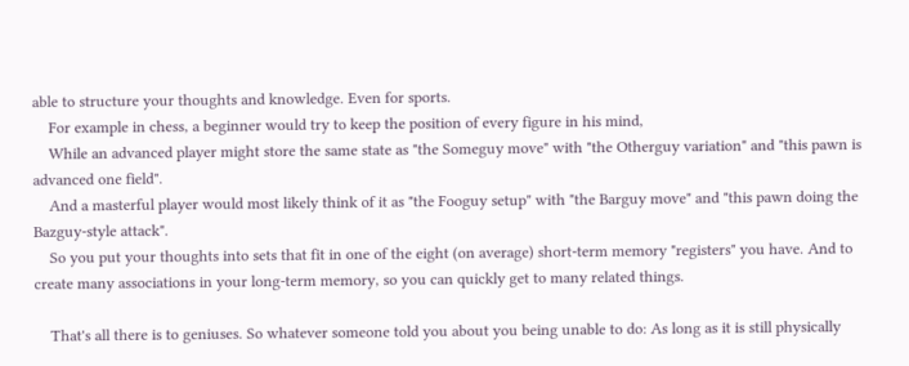able to structure your thoughts and knowledge. Even for sports.
    For example in chess, a beginner would try to keep the position of every figure in his mind,
    While an advanced player might store the same state as "the Someguy move" with "the Otherguy variation" and "this pawn is advanced one field".
    And a masterful player would most likely think of it as "the Fooguy setup" with "the Barguy move" and "this pawn doing the Bazguy-style attack".
    So you put your thoughts into sets that fit in one of the eight (on average) short-term memory "registers" you have. And to create many associations in your long-term memory, so you can quickly get to many related things.

    That's all there is to geniuses. So whatever someone told you about you being unable to do: As long as it is still physically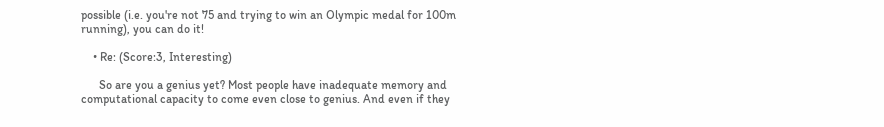possible (i.e. you're not 75 and trying to win an Olympic medal for 100m running), you can do it!

    • Re: (Score:3, Interesting)

      So are you a genius yet? Most people have inadequate memory and computational capacity to come even close to genius. And even if they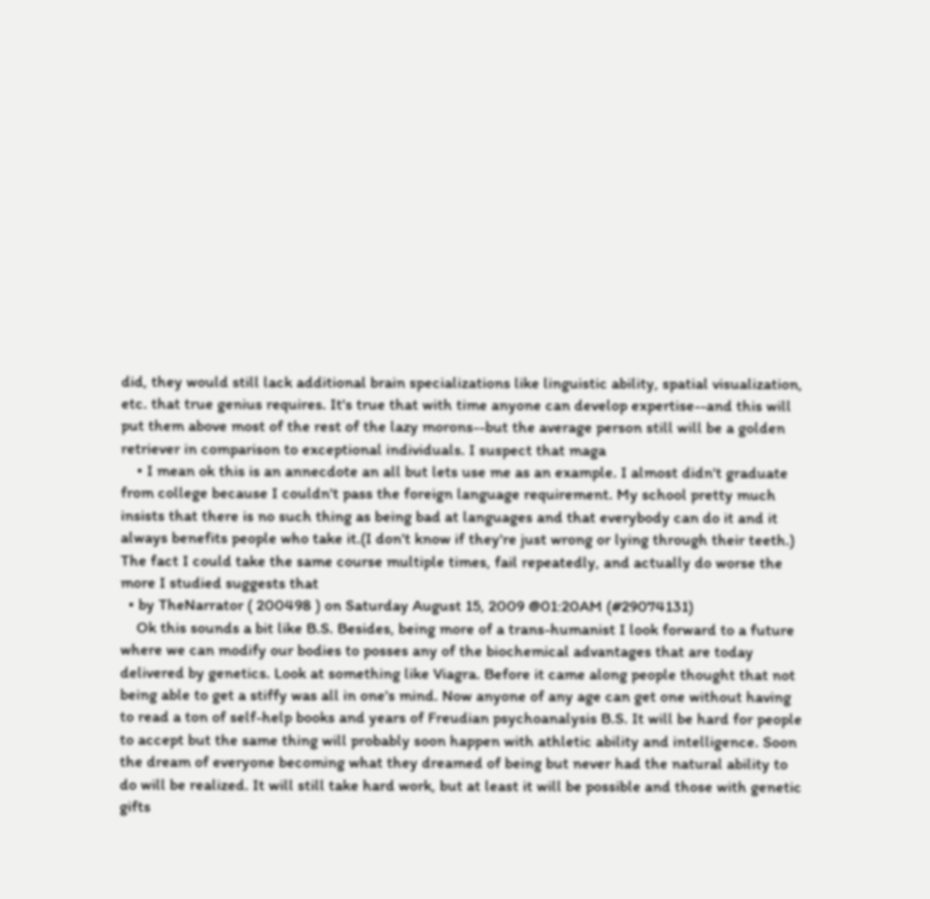did, they would still lack additional brain specializations like linguistic ability, spatial visualization, etc. that true genius requires. It's true that with time anyone can develop expertise--and this will put them above most of the rest of the lazy morons--but the average person still will be a golden retriever in comparison to exceptional individuals. I suspect that maga
    • I mean ok this is an annecdote an all but lets use me as an example. I almost didn't graduate from college because I couldn't pass the foreign language requirement. My school pretty much insists that there is no such thing as being bad at languages and that everybody can do it and it always benefits people who take it.(I don't know if they're just wrong or lying through their teeth.) The fact I could take the same course multiple times, fail repeatedly, and actually do worse the more I studied suggests that
  • by TheNarrator ( 200498 ) on Saturday August 15, 2009 @01:20AM (#29074131)
    Ok this sounds a bit like B.S. Besides, being more of a trans-humanist I look forward to a future where we can modify our bodies to posses any of the biochemical advantages that are today delivered by genetics. Look at something like Viagra. Before it came along people thought that not being able to get a stiffy was all in one's mind. Now anyone of any age can get one without having to read a ton of self-help books and years of Freudian psychoanalysis B.S. It will be hard for people to accept but the same thing will probably soon happen with athletic ability and intelligence. Soon the dream of everyone becoming what they dreamed of being but never had the natural ability to do will be realized. It will still take hard work, but at least it will be possible and those with genetic gifts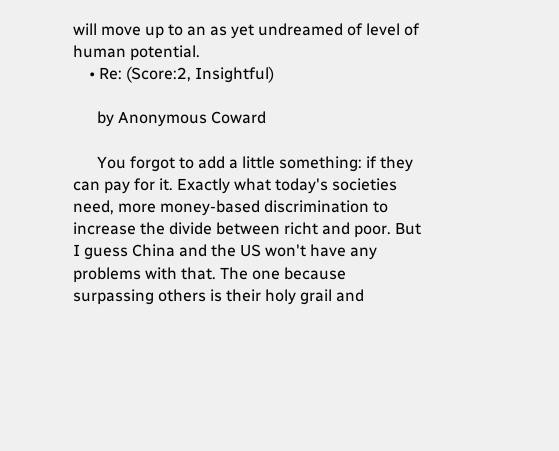will move up to an as yet undreamed of level of human potential.
    • Re: (Score:2, Insightful)

      by Anonymous Coward

      You forgot to add a little something: if they can pay for it. Exactly what today's societies need, more money-based discrimination to increase the divide between richt and poor. But I guess China and the US won't have any problems with that. The one because surpassing others is their holy grail and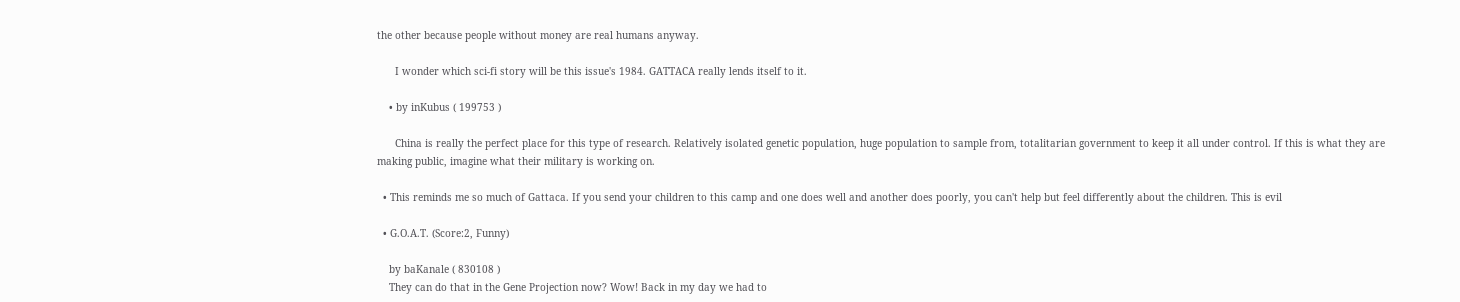the other because people without money are real humans anyway.

      I wonder which sci-fi story will be this issue's 1984. GATTACA really lends itself to it.

    • by inKubus ( 199753 )

      China is really the perfect place for this type of research. Relatively isolated genetic population, huge population to sample from, totalitarian government to keep it all under control. If this is what they are making public, imagine what their military is working on.

  • This reminds me so much of Gattaca. If you send your children to this camp and one does well and another does poorly, you can't help but feel differently about the children. This is evil

  • G.O.A.T. (Score:2, Funny)

    by baKanale ( 830108 )
    They can do that in the Gene Projection now? Wow! Back in my day we had to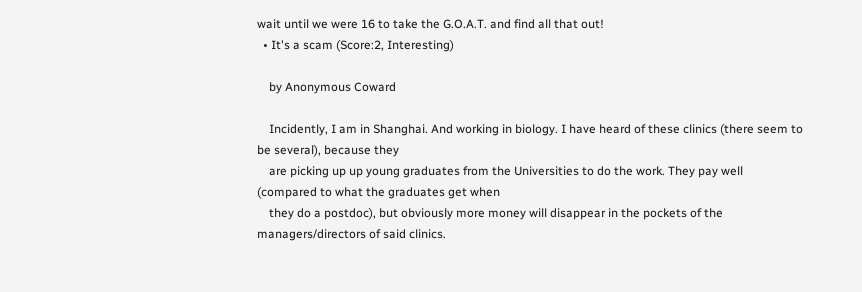wait until we were 16 to take the G.O.A.T. and find all that out!
  • It's a scam (Score:2, Interesting)

    by Anonymous Coward

    Incidently, I am in Shanghai. And working in biology. I have heard of these clinics (there seem to be several), because they
    are picking up up young graduates from the Universities to do the work. They pay well (compared to what the graduates get when
    they do a postdoc), but obviously more money will disappear in the pockets of the managers/directors of said clinics.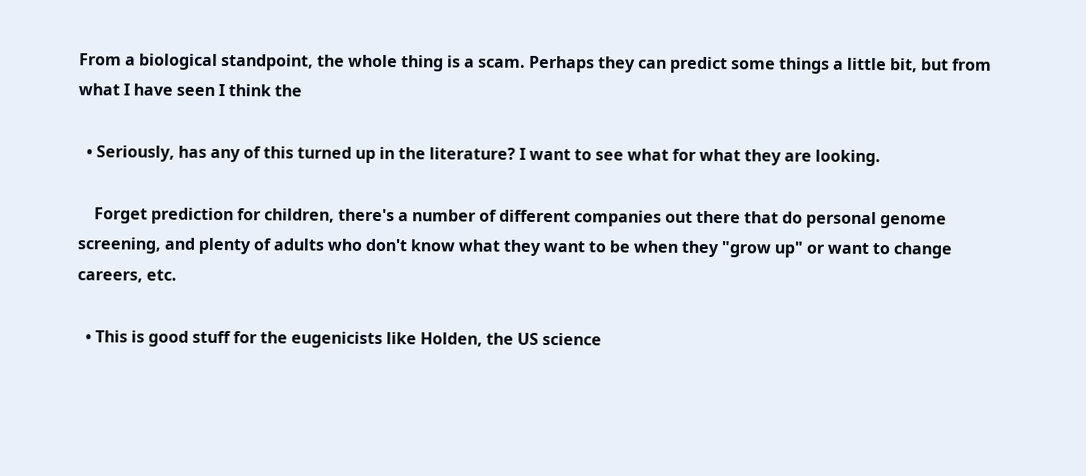From a biological standpoint, the whole thing is a scam. Perhaps they can predict some things a little bit, but from what I have seen I think the

  • Seriously, has any of this turned up in the literature? I want to see what for what they are looking.

    Forget prediction for children, there's a number of different companies out there that do personal genome screening, and plenty of adults who don't know what they want to be when they "grow up" or want to change careers, etc.

  • This is good stuff for the eugenicists like Holden, the US science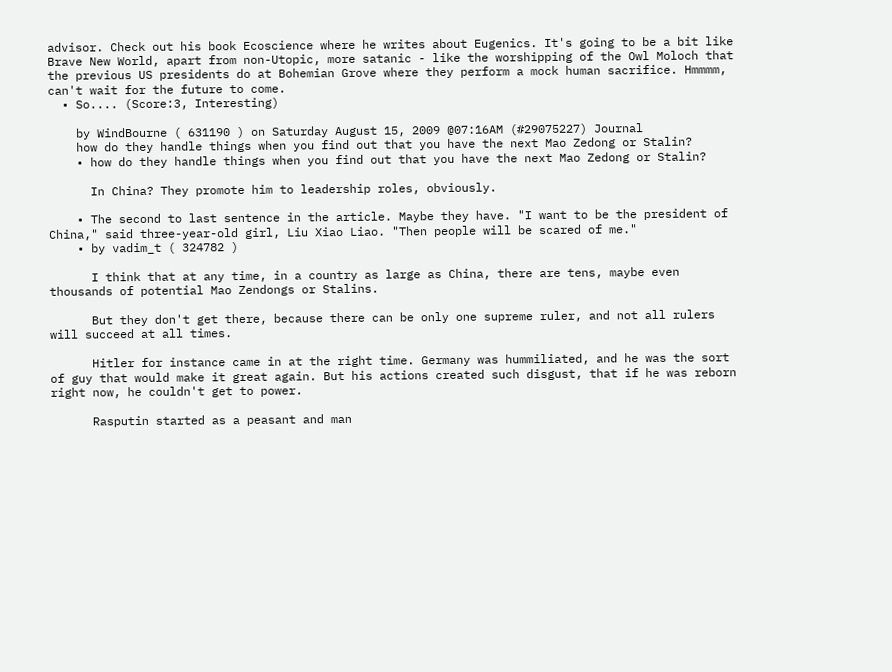advisor. Check out his book Ecoscience where he writes about Eugenics. It's going to be a bit like Brave New World, apart from non-Utopic, more satanic - like the worshipping of the Owl Moloch that the previous US presidents do at Bohemian Grove where they perform a mock human sacrifice. Hmmmm, can't wait for the future to come.
  • So.... (Score:3, Interesting)

    by WindBourne ( 631190 ) on Saturday August 15, 2009 @07:16AM (#29075227) Journal
    how do they handle things when you find out that you have the next Mao Zedong or Stalin?
    • how do they handle things when you find out that you have the next Mao Zedong or Stalin?

      In China? They promote him to leadership roles, obviously.

    • The second to last sentence in the article. Maybe they have. "I want to be the president of China," said three-year-old girl, Liu Xiao Liao. "Then people will be scared of me."
    • by vadim_t ( 324782 )

      I think that at any time, in a country as large as China, there are tens, maybe even thousands of potential Mao Zendongs or Stalins.

      But they don't get there, because there can be only one supreme ruler, and not all rulers will succeed at all times.

      Hitler for instance came in at the right time. Germany was hummiliated, and he was the sort of guy that would make it great again. But his actions created such disgust, that if he was reborn right now, he couldn't get to power.

      Rasputin started as a peasant and man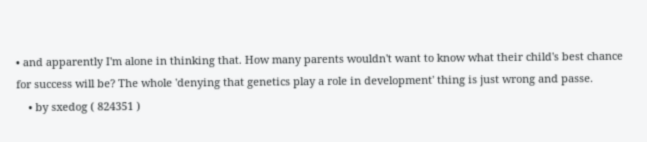• and apparently I'm alone in thinking that. How many parents wouldn't want to know what their child's best chance for success will be? The whole 'denying that genetics play a role in development' thing is just wrong and passe.
    • by sxedog ( 824351 )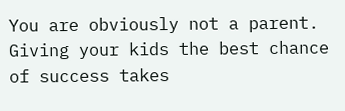You are obviously not a parent. Giving your kids the best chance of success takes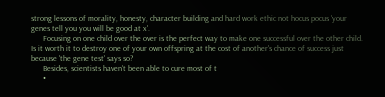strong lessons of morality, honesty, character building and hard work ethic not hocus pocus 'your genes tell you you will be good at x'.
      Focusing on one child over the over is the perfect way to make one successful over the other child. Is it worth it to destroy one of your own offspring at the cost of another's chance of success just because 'the gene test' says so?
      Besides, scientists haven't been able to cure most of t
      •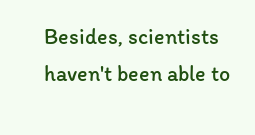Besides, scientists haven't been able to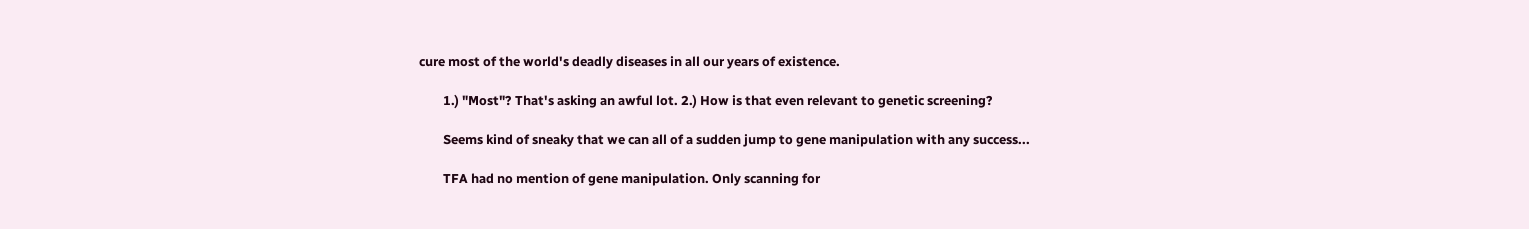cure most of the world's deadly diseases in all our years of existence.

        1.) "Most"? That's asking an awful lot. 2.) How is that even relevant to genetic screening?

        Seems kind of sneaky that we can all of a sudden jump to gene manipulation with any success...

        TFA had no mention of gene manipulation. Only scanning for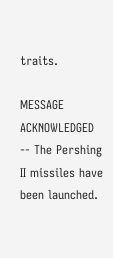traits.

MESSAGE ACKNOWLEDGED -- The Pershing II missiles have been launched.